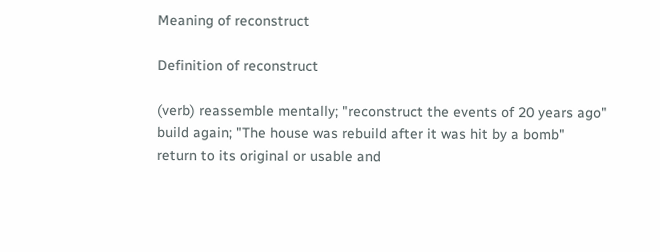Meaning of reconstruct

Definition of reconstruct

(verb) reassemble mentally; "reconstruct the events of 20 years ago"
build again; "The house was rebuild after it was hit by a bomb"
return to its original or usable and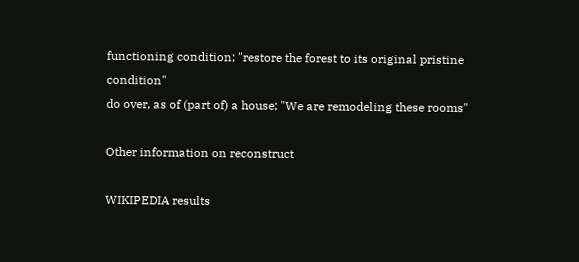functioning condition; "restore the forest to its original pristine condition"
do over, as of (part of) a house; "We are remodeling these rooms"

Other information on reconstruct

WIKIPEDIA results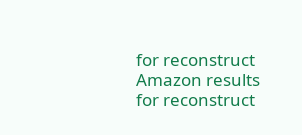for reconstruct
Amazon results for reconstruct